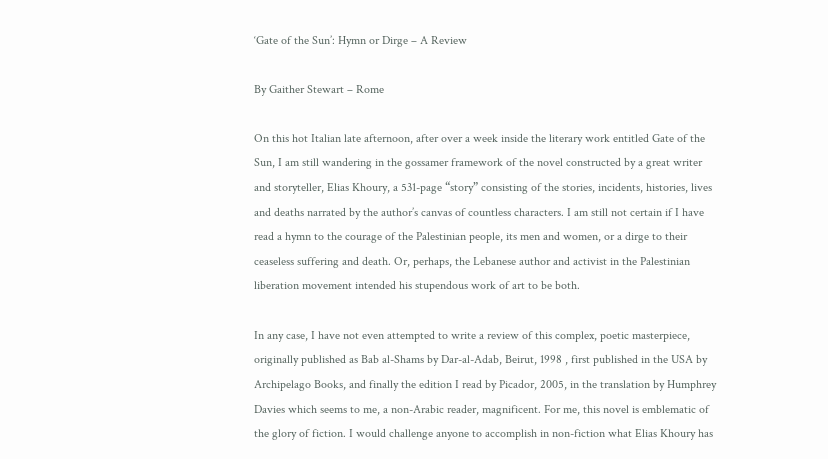‘Gate of the Sun’: Hymn or Dirge – A Review

By Gaither Stewart – Rome

On this hot Italian late afternoon, after over a week inside the literary work entitled Gate of the Sun, I am still wandering in the gossamer framework of the novel constructed by a great writer and storyteller, Elias Khoury, a 531-page “story” consisting of the stories, incidents, histories, lives and deaths narrated by the author’s canvas of countless characters. I am still not certain if I have read a hymn to the courage of the Palestinian people, its men and women, or a dirge to their ceaseless suffering and death. Or, perhaps, the Lebanese author and activist in the Palestinian liberation movement intended his stupendous work of art to be both.

In any case, I have not even attempted to write a review of this complex, poetic masterpiece, originally published as Bab al-Shams by Dar-al-Adab, Beirut, 1998 , first published in the USA by Archipelago Books, and finally the edition I read by Picador, 2005, in the translation by Humphrey Davies which seems to me, a non-Arabic reader, magnificent. For me, this novel is emblematic of the glory of fiction. I would challenge anyone to accomplish in non-fiction what Elias Khoury has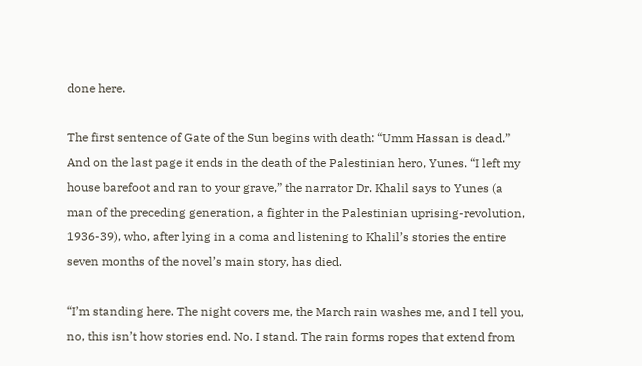done here.

The first sentence of Gate of the Sun begins with death: “Umm Hassan is dead.” And on the last page it ends in the death of the Palestinian hero, Yunes. “I left my house barefoot and ran to your grave,” the narrator Dr. Khalil says to Yunes (a man of the preceding generation, a fighter in the Palestinian uprising-revolution, 1936-39), who, after lying in a coma and listening to Khalil’s stories the entire seven months of the novel’s main story, has died.

“I’m standing here. The night covers me, the March rain washes me, and I tell you, no, this isn’t how stories end. No. I stand. The rain forms ropes that extend from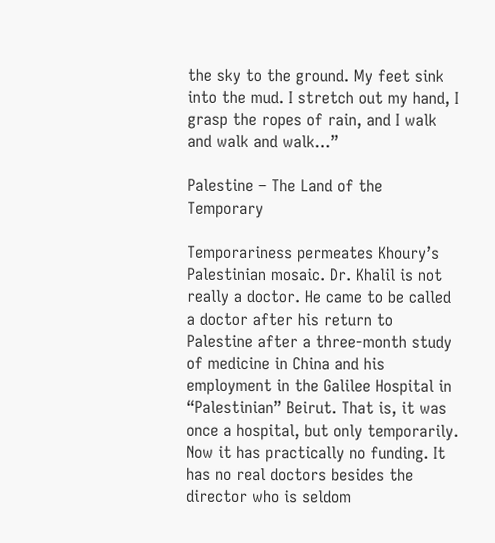the sky to the ground. My feet sink into the mud. I stretch out my hand, I grasp the ropes of rain, and I walk and walk and walk…”

Palestine – The Land of the Temporary

Temporariness permeates Khoury’s Palestinian mosaic. Dr. Khalil is not really a doctor. He came to be called a doctor after his return to Palestine after a three-month study of medicine in China and his employment in the Galilee Hospital in “Palestinian” Beirut. That is, it was once a hospital, but only temporarily. Now it has practically no funding. It has no real doctors besides the director who is seldom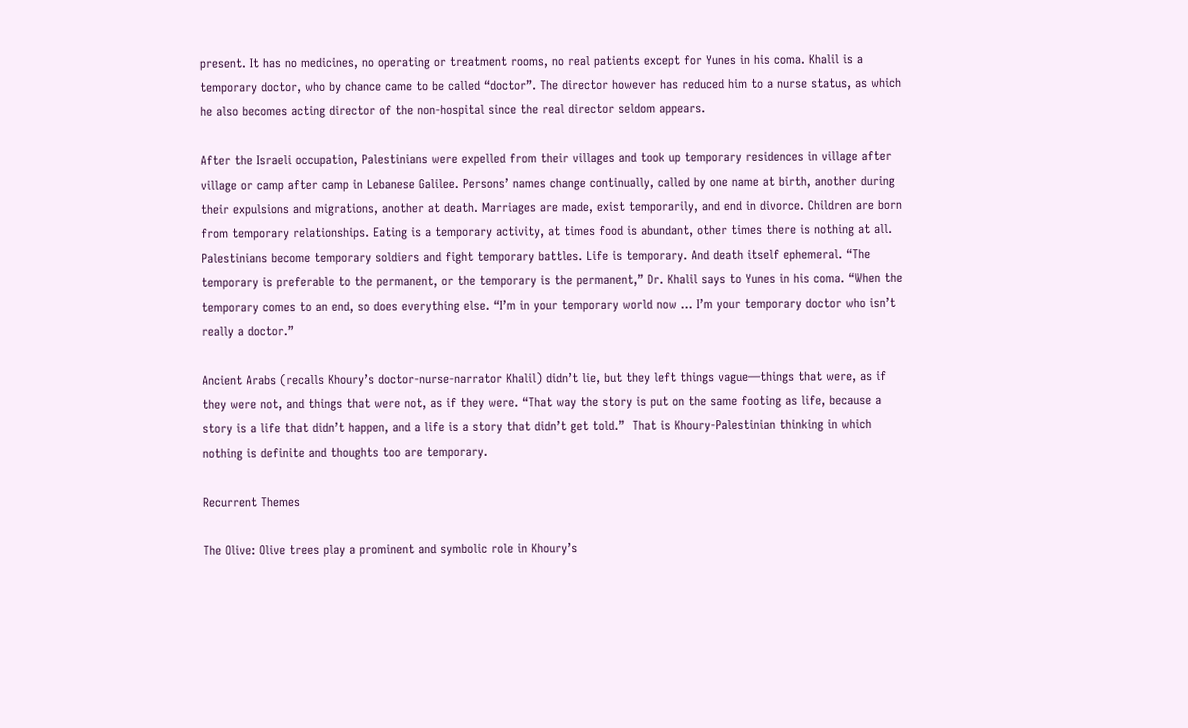present. It has no medicines, no operating or treatment rooms, no real patients except for Yunes in his coma. Khalil is a temporary doctor, who by chance came to be called “doctor”. The director however has reduced him to a nurse status, as which he also becomes acting director of the non-hospital since the real director seldom appears.

After the Israeli occupation, Palestinians were expelled from their villages and took up temporary residences in village after village or camp after camp in Lebanese Galilee. Persons’ names change continually, called by one name at birth, another during their expulsions and migrations, another at death. Marriages are made, exist temporarily, and end in divorce. Children are born from temporary relationships. Eating is a temporary activity, at times food is abundant, other times there is nothing at all. Palestinians become temporary soldiers and fight temporary battles. Life is temporary. And death itself ephemeral. “The temporary is preferable to the permanent, or the temporary is the permanent,” Dr. Khalil says to Yunes in his coma. “When the temporary comes to an end, so does everything else. “I’m in your temporary world now … I’m your temporary doctor who isn’t really a doctor.”

Ancient Arabs (recalls Khoury’s doctor-nurse-narrator Khalil) didn’t lie, but they left things vague—things that were, as if they were not, and things that were not, as if they were. “That way the story is put on the same footing as life, because a story is a life that didn’t happen, and a life is a story that didn’t get told.”  That is Khoury-Palestinian thinking in which nothing is definite and thoughts too are temporary.

Recurrent Themes

The Olive: Olive trees play a prominent and symbolic role in Khoury’s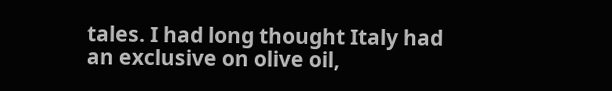tales. I had long thought Italy had an exclusive on olive oil,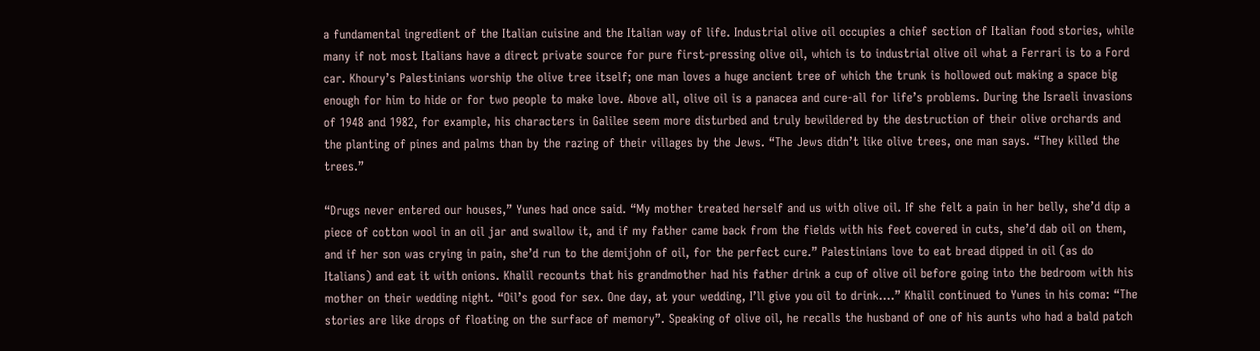a fundamental ingredient of the Italian cuisine and the Italian way of life. Industrial olive oil occupies a chief section of Italian food stories, while many if not most Italians have a direct private source for pure first-pressing olive oil, which is to industrial olive oil what a Ferrari is to a Ford car. Khoury’s Palestinians worship the olive tree itself; one man loves a huge ancient tree of which the trunk is hollowed out making a space big enough for him to hide or for two people to make love. Above all, olive oil is a panacea and cure-all for life’s problems. During the Israeli invasions of 1948 and 1982, for example, his characters in Galilee seem more disturbed and truly bewildered by the destruction of their olive orchards and the planting of pines and palms than by the razing of their villages by the Jews. “The Jews didn’t like olive trees, one man says. “They killed the trees.”

“Drugs never entered our houses,” Yunes had once said. “My mother treated herself and us with olive oil. If she felt a pain in her belly, she’d dip a piece of cotton wool in an oil jar and swallow it, and if my father came back from the fields with his feet covered in cuts, she’d dab oil on them, and if her son was crying in pain, she’d run to the demijohn of oil, for the perfect cure.” Palestinians love to eat bread dipped in oil (as do Italians) and eat it with onions. Khalil recounts that his grandmother had his father drink a cup of olive oil before going into the bedroom with his mother on their wedding night. “Oil’s good for sex. One day, at your wedding, I’ll give you oil to drink….” Khalil continued to Yunes in his coma: “The stories are like drops of floating on the surface of memory”. Speaking of olive oil, he recalls the husband of one of his aunts who had a bald patch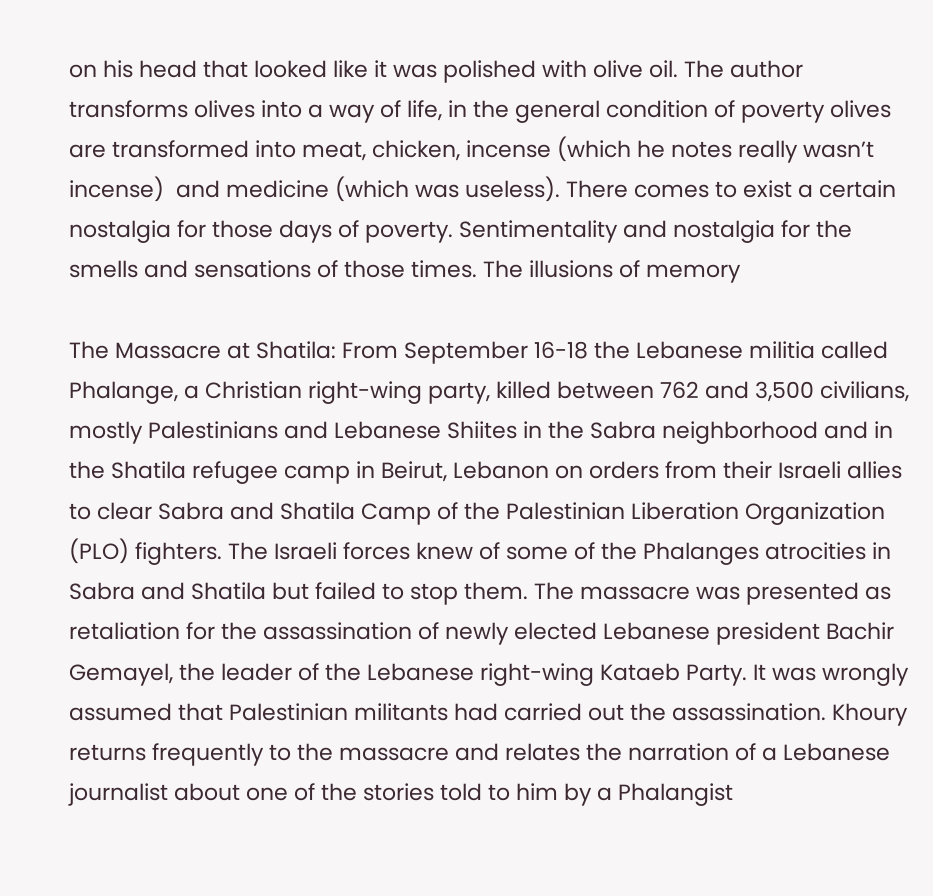on his head that looked like it was polished with olive oil. The author transforms olives into a way of life, in the general condition of poverty olives are transformed into meat, chicken, incense (which he notes really wasn’t incense)  and medicine (which was useless). There comes to exist a certain nostalgia for those days of poverty. Sentimentality and nostalgia for the smells and sensations of those times. The illusions of memory

The Massacre at Shatila: From September 16-18 the Lebanese militia called Phalange, a Christian right-wing party, killed between 762 and 3,500 civilians, mostly Palestinians and Lebanese Shiites in the Sabra neighborhood and in the Shatila refugee camp in Beirut, Lebanon on orders from their Israeli allies to clear Sabra and Shatila Camp of the Palestinian Liberation Organization (PLO) fighters. The Israeli forces knew of some of the Phalanges atrocities in Sabra and Shatila but failed to stop them. The massacre was presented as retaliation for the assassination of newly elected Lebanese president Bachir Gemayel, the leader of the Lebanese right-wing Kataeb Party. It was wrongly assumed that Palestinian militants had carried out the assassination. Khoury returns frequently to the massacre and relates the narration of a Lebanese journalist about one of the stories told to him by a Phalangist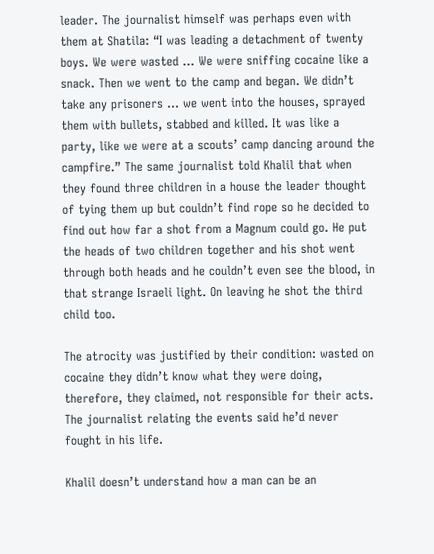leader. The journalist himself was perhaps even with them at Shatila: “I was leading a detachment of twenty boys. We were wasted … We were sniffing cocaine like a snack. Then we went to the camp and began. We didn’t take any prisoners … we went into the houses, sprayed them with bullets, stabbed and killed. It was like a party, like we were at a scouts’ camp dancing around the campfire.” The same journalist told Khalil that when they found three children in a house the leader thought of tying them up but couldn’t find rope so he decided to find out how far a shot from a Magnum could go. He put the heads of two children together and his shot went through both heads and he couldn’t even see the blood, in that strange Israeli light. On leaving he shot the third child too.

The atrocity was justified by their condition: wasted on cocaine they didn’t know what they were doing, therefore, they claimed, not responsible for their acts. The journalist relating the events said he’d never fought in his life.

Khalil doesn’t understand how a man can be an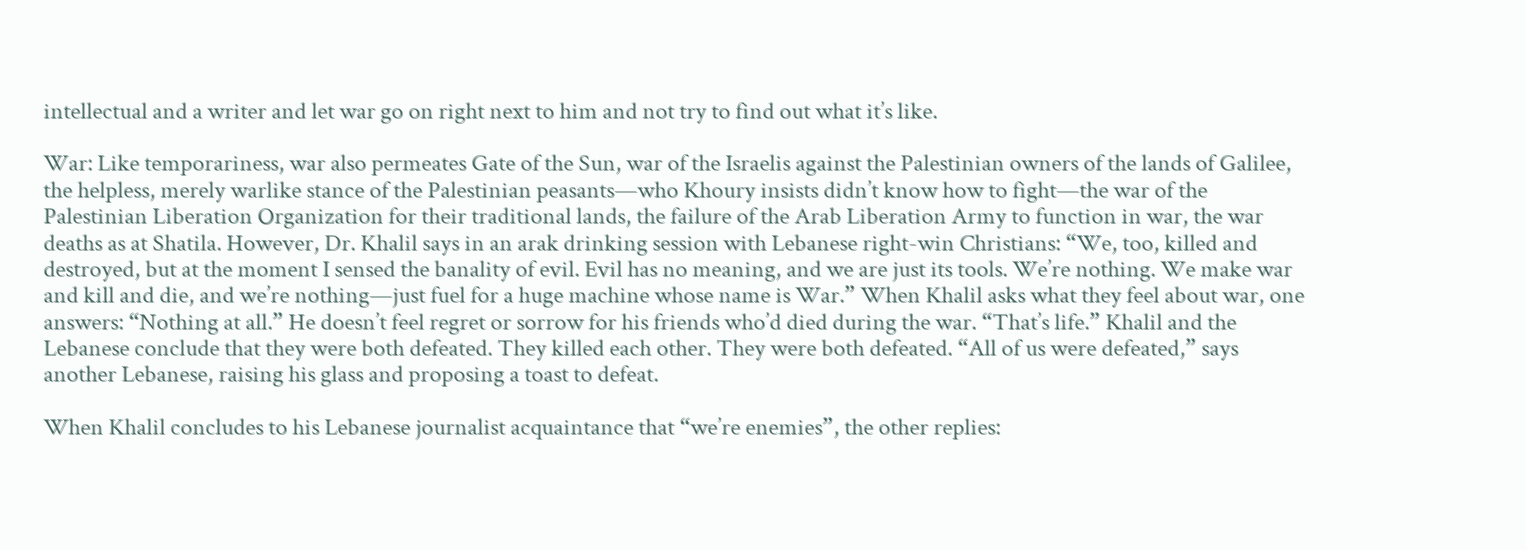intellectual and a writer and let war go on right next to him and not try to find out what it’s like.

War: Like temporariness, war also permeates Gate of the Sun, war of the Israelis against the Palestinian owners of the lands of Galilee, the helpless, merely warlike stance of the Palestinian peasants—who Khoury insists didn’t know how to fight—the war of the Palestinian Liberation Organization for their traditional lands, the failure of the Arab Liberation Army to function in war, the war deaths as at Shatila. However, Dr. Khalil says in an arak drinking session with Lebanese right-win Christians: “We, too, killed and destroyed, but at the moment I sensed the banality of evil. Evil has no meaning, and we are just its tools. We’re nothing. We make war and kill and die, and we’re nothing—just fuel for a huge machine whose name is War.” When Khalil asks what they feel about war, one answers: “Nothing at all.” He doesn’t feel regret or sorrow for his friends who’d died during the war. “That’s life.” Khalil and the Lebanese conclude that they were both defeated. They killed each other. They were both defeated. “All of us were defeated,” says another Lebanese, raising his glass and proposing a toast to defeat.

When Khalil concludes to his Lebanese journalist acquaintance that “we’re enemies”, the other replies: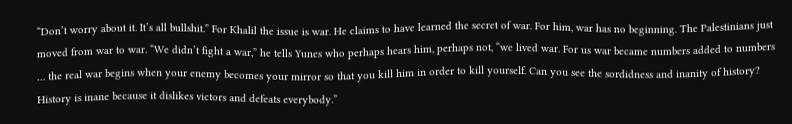“Don’t worry about it. It’s all bullshit.” For Khalil the issue is war. He claims to have learned the secret of war. For him, war has no beginning. The Palestinians just moved from war to war. “We didn’t fight a war,” he tells Yunes who perhaps hears him, perhaps not, “we lived war. For us war became numbers added to numbers … the real war begins when your enemy becomes your mirror so that you kill him in order to kill yourself. Can you see the sordidness and inanity of history? History is inane because it dislikes victors and defeats everybody.”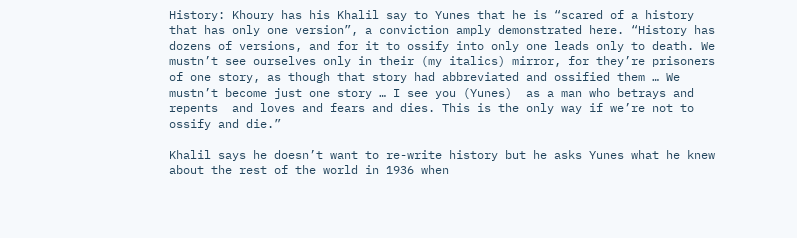History: Khoury has his Khalil say to Yunes that he is “scared of a history that has only one version”, a conviction amply demonstrated here. “History has dozens of versions, and for it to ossify into only one leads only to death. We mustn’t see ourselves only in their (my italics) mirror, for they’re prisoners of one story, as though that story had abbreviated and ossified them … We mustn’t become just one story … I see you (Yunes)  as a man who betrays and repents  and loves and fears and dies. This is the only way if we’re not to ossify and die.”

Khalil says he doesn’t want to re-write history but he asks Yunes what he knew about the rest of the world in 1936 when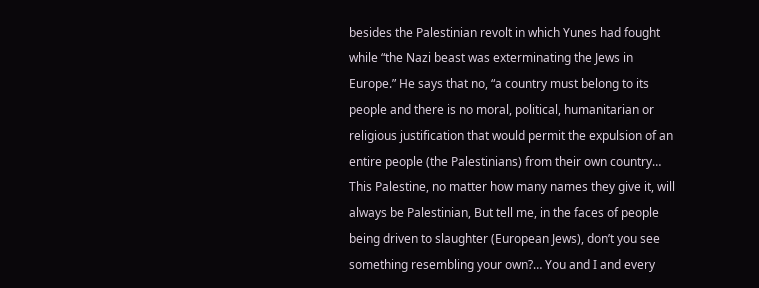besides the Palestinian revolt in which Yunes had fought while “the Nazi beast was exterminating the Jews in Europe.” He says that no, “a country must belong to its people and there is no moral, political, humanitarian or religious justification that would permit the expulsion of an entire people (the Palestinians) from their own country… This Palestine, no matter how many names they give it, will always be Palestinian, But tell me, in the faces of people being driven to slaughter (European Jews), don’t you see something resembling your own?… You and I and every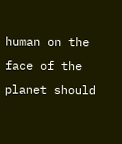human on the face of the planet should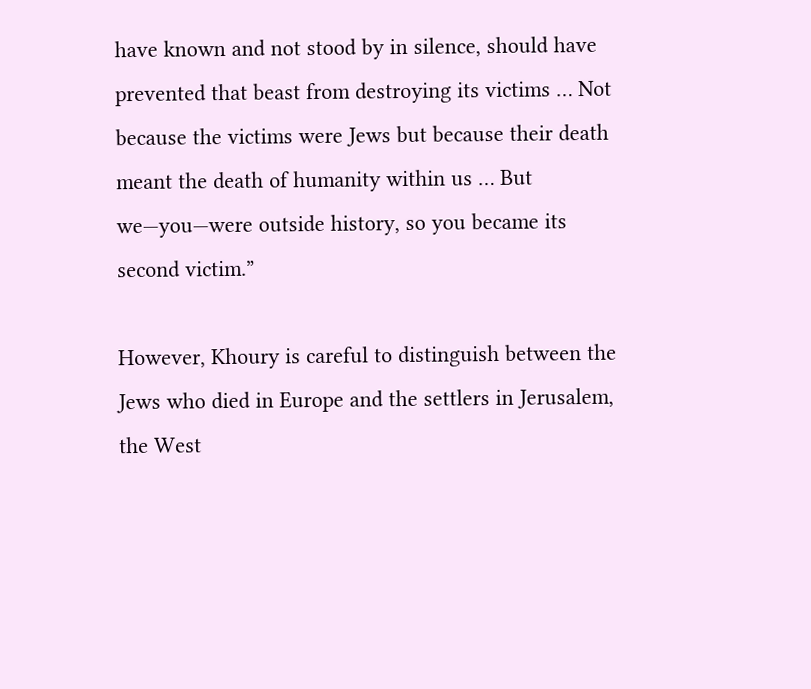have known and not stood by in silence, should have prevented that beast from destroying its victims … Not because the victims were Jews but because their death meant the death of humanity within us … But we—you—were outside history, so you became its second victim.”

However, Khoury is careful to distinguish between the Jews who died in Europe and the settlers in Jerusalem, the West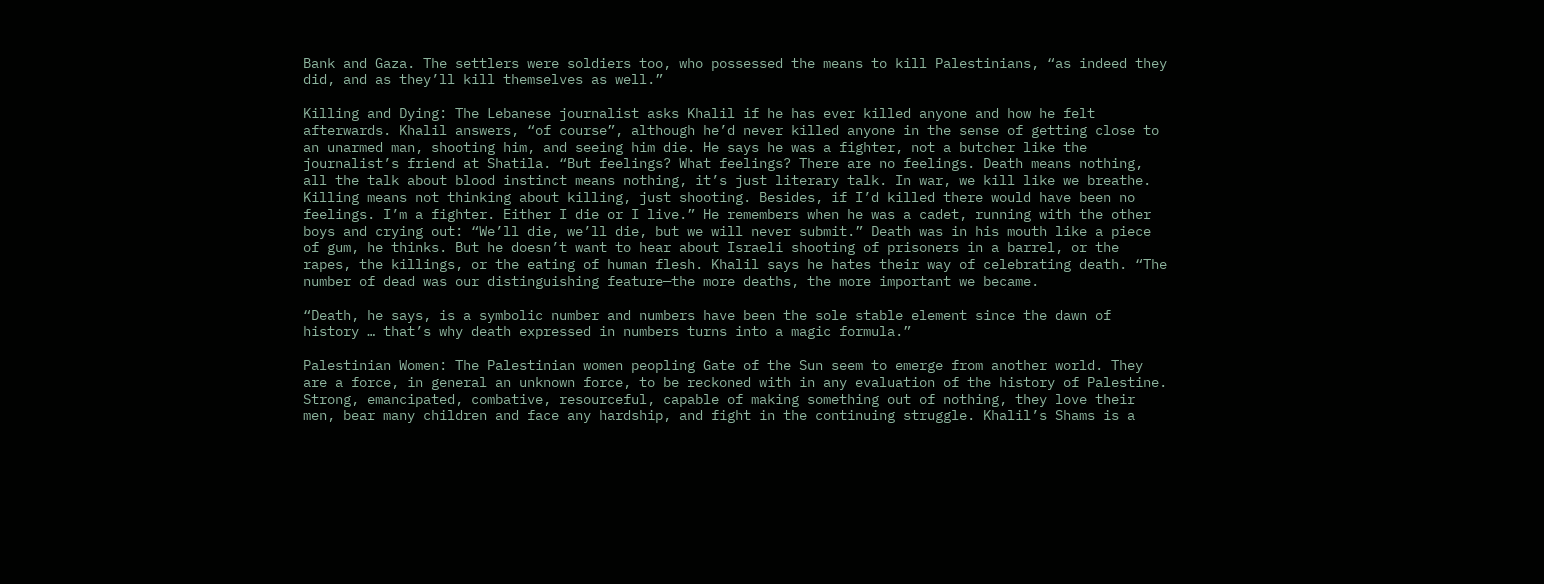Bank and Gaza. The settlers were soldiers too, who possessed the means to kill Palestinians, “as indeed they did, and as they’ll kill themselves as well.”

Killing and Dying: The Lebanese journalist asks Khalil if he has ever killed anyone and how he felt afterwards. Khalil answers, “of course”, although he’d never killed anyone in the sense of getting close to an unarmed man, shooting him, and seeing him die. He says he was a fighter, not a butcher like the journalist’s friend at Shatila. “But feelings? What feelings? There are no feelings. Death means nothing, all the talk about blood instinct means nothing, it’s just literary talk. In war, we kill like we breathe. Killing means not thinking about killing, just shooting. Besides, if I’d killed there would have been no feelings. I’m a fighter. Either I die or I live.” He remembers when he was a cadet, running with the other boys and crying out: “We’ll die, we’ll die, but we will never submit.” Death was in his mouth like a piece of gum, he thinks. But he doesn’t want to hear about Israeli shooting of prisoners in a barrel, or the rapes, the killings, or the eating of human flesh. Khalil says he hates their way of celebrating death. “The number of dead was our distinguishing feature—the more deaths, the more important we became.

“Death, he says, is a symbolic number and numbers have been the sole stable element since the dawn of history … that’s why death expressed in numbers turns into a magic formula.”

Palestinian Women: The Palestinian women peopling Gate of the Sun seem to emerge from another world. They are a force, in general an unknown force, to be reckoned with in any evaluation of the history of Palestine. Strong, emancipated, combative, resourceful, capable of making something out of nothing, they love their men, bear many children and face any hardship, and fight in the continuing struggle. Khalil’s Shams is a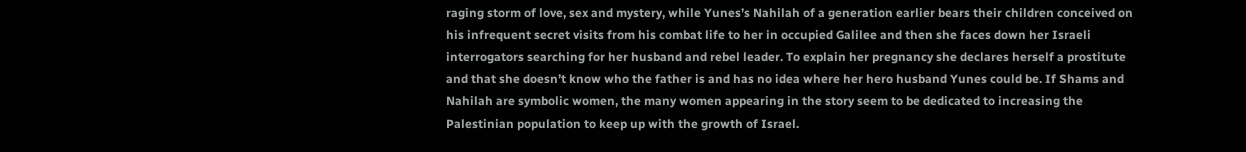raging storm of love, sex and mystery, while Yunes’s Nahilah of a generation earlier bears their children conceived on his infrequent secret visits from his combat life to her in occupied Galilee and then she faces down her Israeli interrogators searching for her husband and rebel leader. To explain her pregnancy she declares herself a prostitute and that she doesn’t know who the father is and has no idea where her hero husband Yunes could be. If Shams and Nahilah are symbolic women, the many women appearing in the story seem to be dedicated to increasing the Palestinian population to keep up with the growth of Israel.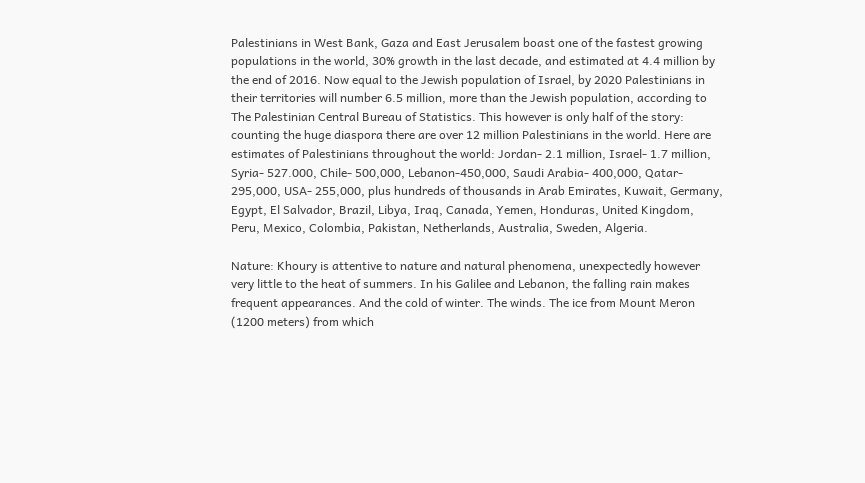Palestinians in West Bank, Gaza and East Jerusalem boast one of the fastest growing populations in the world, 30% growth in the last decade, and estimated at 4.4 million by the end of 2016. Now equal to the Jewish population of Israel, by 2020 Palestinians in their territories will number 6.5 million, more than the Jewish population, according to The Palestinian Central Bureau of Statistics. This however is only half of the story: counting the huge diaspora there are over 12 million Palestinians in the world. Here are estimates of Palestinians throughout the world: Jordan- 2.1 million, Israel- 1.7 million, Syria- 527.000, Chile- 500,000, Lebanon-450,000, Saudi Arabia- 400,000, Qatar- 295,000, USA- 255,000, plus hundreds of thousands in Arab Emirates, Kuwait, Germany, Egypt, El Salvador, Brazil, Libya, Iraq, Canada, Yemen, Honduras, United Kingdom, Peru, Mexico, Colombia, Pakistan, Netherlands, Australia, Sweden, Algeria.

Nature: Khoury is attentive to nature and natural phenomena, unexpectedly however very little to the heat of summers. In his Galilee and Lebanon, the falling rain makes frequent appearances. And the cold of winter. The winds. The ice from Mount Meron (1200 meters) from which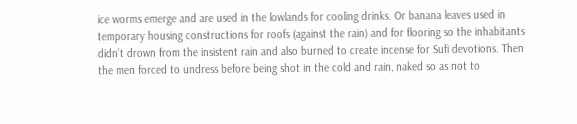ice worms emerge and are used in the lowlands for cooling drinks. Or banana leaves used in temporary housing constructions for roofs (against the rain) and for flooring so the inhabitants didn’t drown from the insistent rain and also burned to create incense for Sufi devotions. Then the men forced to undress before being shot in the cold and rain, naked so as not to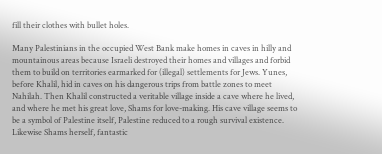fill their clothes with bullet holes.

Many Palestinians in the occupied West Bank make homes in caves in hilly and mountainous areas because Israeli destroyed their homes and villages and forbid them to build on territories earmarked for (illegal) settlements for Jews. Yunes, before Khalil, hid in caves on his dangerous trips from battle zones to meet Nahilah. Then Khalil constructed a veritable village inside a cave where he lived, and where he met his great love, Shams for love-making. His cave village seems to be a symbol of Palestine itself, Palestine reduced to a rough survival existence. Likewise Shams herself, fantastic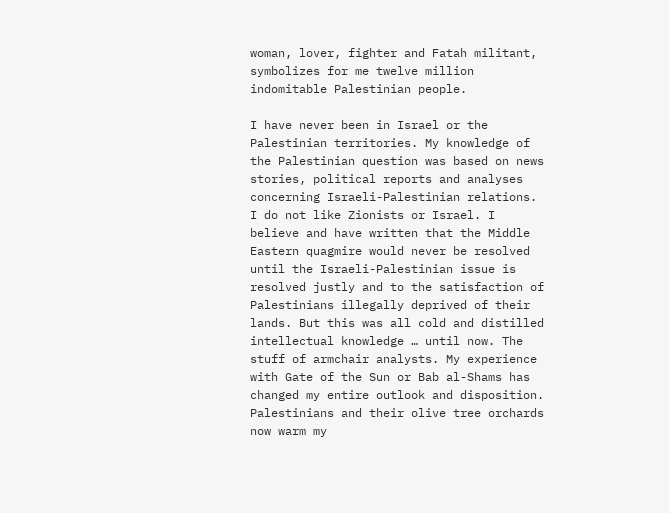woman, lover, fighter and Fatah militant, symbolizes for me twelve million indomitable Palestinian people.

I have never been in Israel or the Palestinian territories. My knowledge of the Palestinian question was based on news stories, political reports and analyses concerning Israeli-Palestinian relations. I do not like Zionists or Israel. I believe and have written that the Middle Eastern quagmire would never be resolved until the Israeli-Palestinian issue is resolved justly and to the satisfaction of Palestinians illegally deprived of their lands. But this was all cold and distilled intellectual knowledge … until now. The stuff of armchair analysts. My experience with Gate of the Sun or Bab al-Shams has changed my entire outlook and disposition. Palestinians and their olive tree orchards now warm my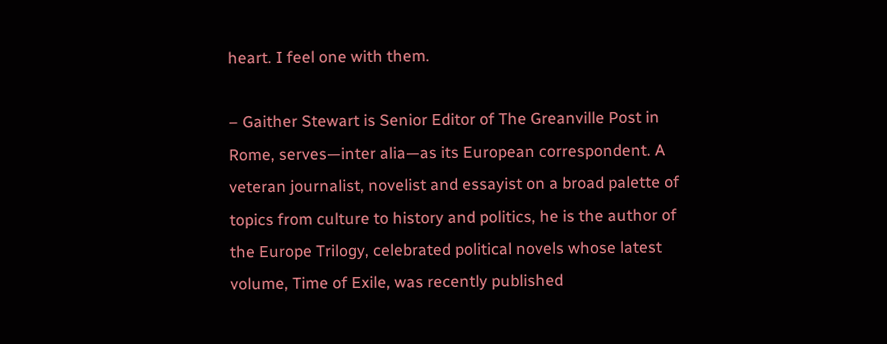heart. I feel one with them.

– Gaither Stewart is Senior Editor of The Greanville Post in Rome, serves—inter alia—as its European correspondent. A veteran journalist, novelist and essayist on a broad palette of topics from culture to history and politics, he is the author of the Europe Trilogy, celebrated political novels whose latest volume, Time of Exile, was recently published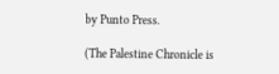by Punto Press.

(The Palestine Chronicle is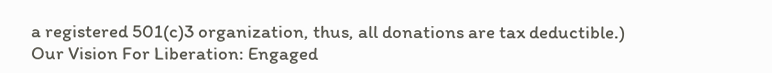a registered 501(c)3 organization, thus, all donations are tax deductible.)
Our Vision For Liberation: Engaged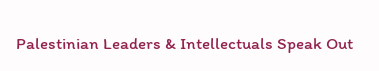Palestinian Leaders & Intellectuals Speak Out